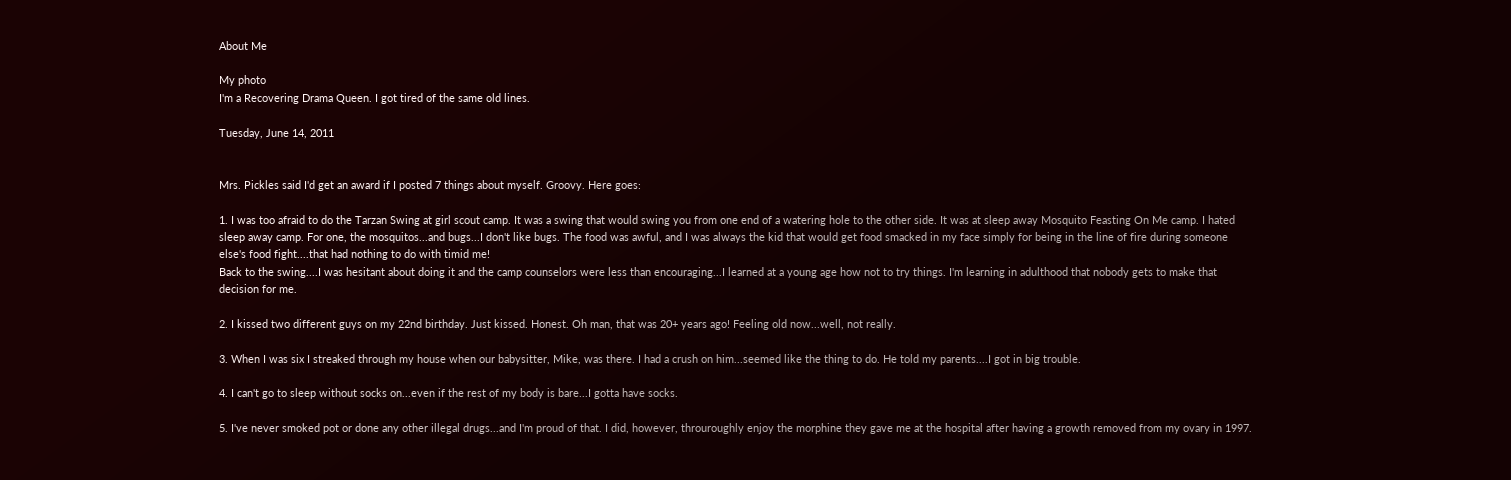About Me

My photo
I'm a Recovering Drama Queen. I got tired of the same old lines.

Tuesday, June 14, 2011


Mrs. Pickles said I'd get an award if I posted 7 things about myself. Groovy. Here goes:

1. I was too afraid to do the Tarzan Swing at girl scout camp. It was a swing that would swing you from one end of a watering hole to the other side. It was at sleep away Mosquito Feasting On Me camp. I hated sleep away camp. For one, the mosquitos...and bugs...I don't like bugs. The food was awful, and I was always the kid that would get food smacked in my face simply for being in the line of fire during someone else's food fight....that had nothing to do with timid me!
Back to the swing....I was hesitant about doing it and the camp counselors were less than encouraging...I learned at a young age how not to try things. I'm learning in adulthood that nobody gets to make that decision for me.

2. I kissed two different guys on my 22nd birthday. Just kissed. Honest. Oh man, that was 20+ years ago! Feeling old now...well, not really.

3. When I was six I streaked through my house when our babysitter, Mike, was there. I had a crush on him...seemed like the thing to do. He told my parents....I got in big trouble.

4. I can't go to sleep without socks on...even if the rest of my body is bare...I gotta have socks.

5. I've never smoked pot or done any other illegal drugs...and I'm proud of that. I did, however, throuroughly enjoy the morphine they gave me at the hospital after having a growth removed from my ovary in 1997.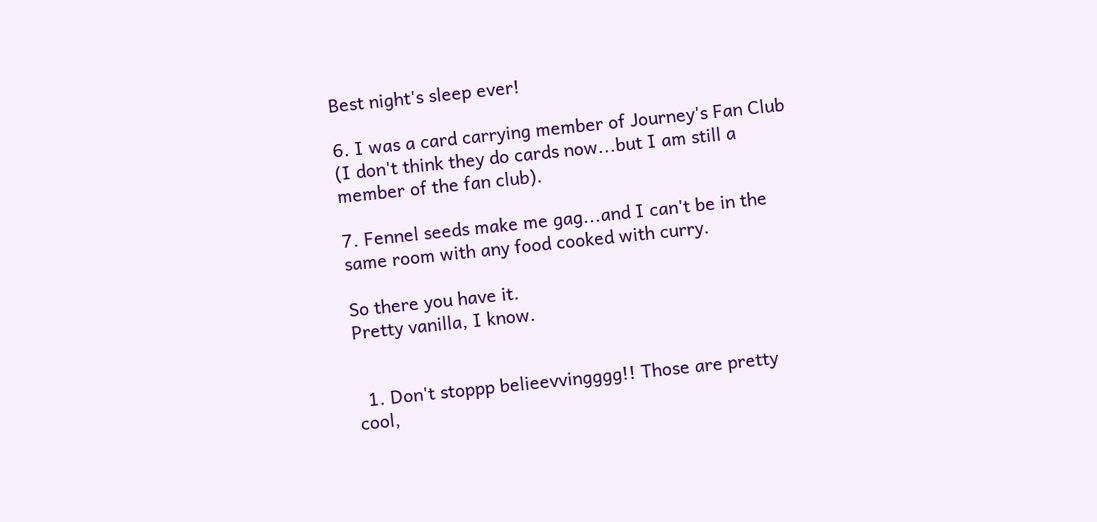Best night's sleep ever!

6. I was a card carrying member of Journey's Fan Club (I don't think they do cards now...but I am still a member of the fan club).

7. Fennel seeds make me gag...and I can't be in the same room with any food cooked with curry.

So there you have it.
Pretty vanilla, I know.


  1. Don't stoppp belieevvingggg!! Those are pretty cool,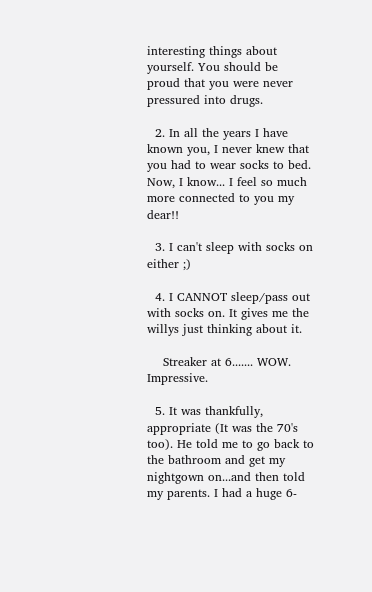interesting things about yourself. You should be proud that you were never pressured into drugs.

  2. In all the years I have known you, I never knew that you had to wear socks to bed. Now, I know... I feel so much more connected to you my dear!!

  3. I can't sleep with socks on either ;)

  4. I CANNOT sleep/pass out with socks on. It gives me the willys just thinking about it.

    Streaker at 6....... WOW. Impressive.

  5. It was thankfully, appropriate (It was the 70's too). He told me to go back to the bathroom and get my nightgown on...and then told my parents. I had a huge 6-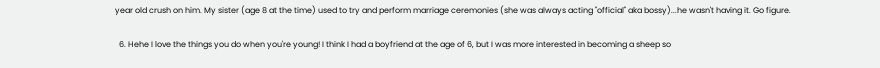year old crush on him. My sister (age 8 at the time) used to try and perform marriage ceremonies (she was always acting "official" aka bossy)...he wasn't having it. Go figure.

  6. Hehe I love the things you do when you're young! I think I had a boyfriend at the age of 6, but I was more interested in becoming a sheep so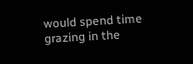would spend time grazing in the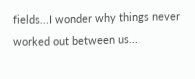fields...I wonder why things never worked out between us...